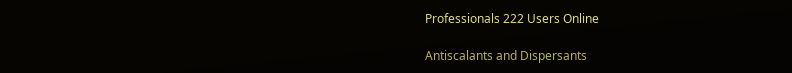Professionals 222 Users Online

Antiscalants and Dispersants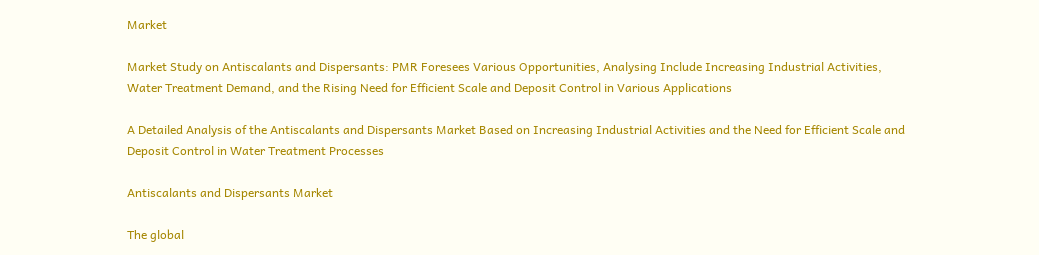Market

Market Study on Antiscalants and Dispersants: PMR Foresees Various Opportunities, Analysing Include Increasing Industrial Activities, Water Treatment Demand, and the Rising Need for Efficient Scale and Deposit Control in Various Applications

A Detailed Analysis of the Antiscalants and Dispersants Market Based on Increasing Industrial Activities and the Need for Efficient Scale and Deposit Control in Water Treatment Processes

Antiscalants and Dispersants Market

The global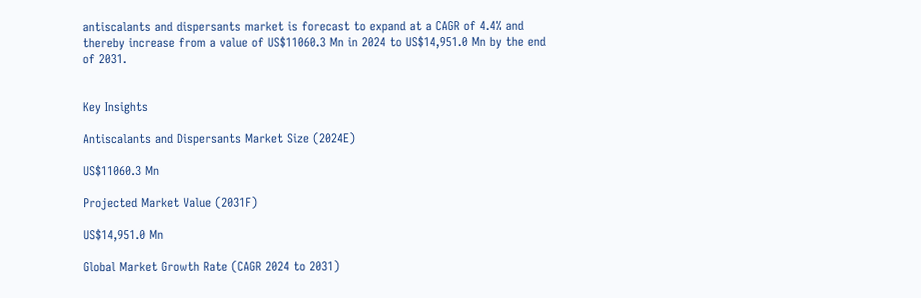antiscalants and dispersants market is forecast to expand at a CAGR of 4.4% and thereby increase from a value of US$11060.3 Mn in 2024 to US$14,951.0 Mn by the end of 2031.


Key Insights

Antiscalants and Dispersants Market Size (2024E)

US$11060.3 Mn

Projected Market Value (2031F)

US$14,951.0 Mn

Global Market Growth Rate (CAGR 2024 to 2031)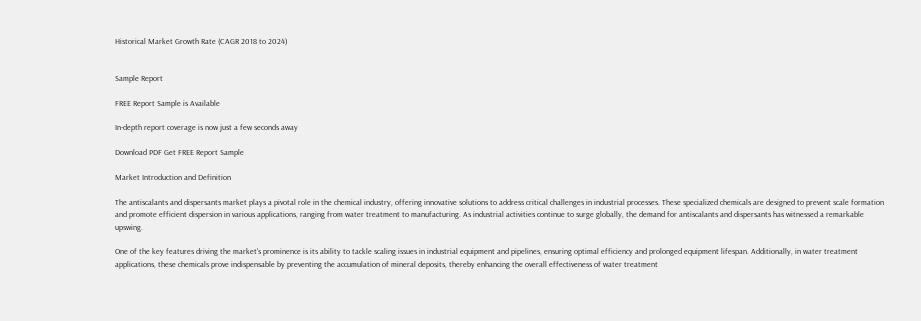Historical Market Growth Rate (CAGR 2018 to 2024)


Sample Report

FREE Report Sample is Available

In-depth report coverage is now just a few seconds away

Download PDF Get FREE Report Sample

Market Introduction and Definition

The antiscalants and dispersants market plays a pivotal role in the chemical industry, offering innovative solutions to address critical challenges in industrial processes. These specialized chemicals are designed to prevent scale formation and promote efficient dispersion in various applications, ranging from water treatment to manufacturing. As industrial activities continue to surge globally, the demand for antiscalants and dispersants has witnessed a remarkable upswing.

One of the key features driving the market's prominence is its ability to tackle scaling issues in industrial equipment and pipelines, ensuring optimal efficiency and prolonged equipment lifespan. Additionally, in water treatment applications, these chemicals prove indispensable by preventing the accumulation of mineral deposits, thereby enhancing the overall effectiveness of water treatment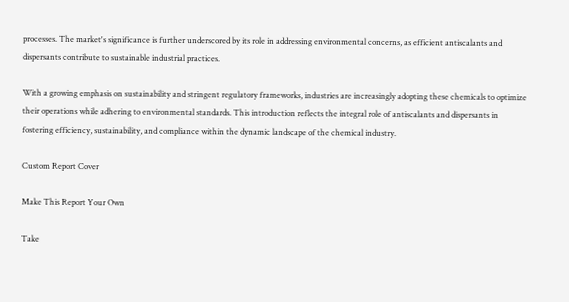processes. The market's significance is further underscored by its role in addressing environmental concerns, as efficient antiscalants and dispersants contribute to sustainable industrial practices.

With a growing emphasis on sustainability and stringent regulatory frameworks, industries are increasingly adopting these chemicals to optimize their operations while adhering to environmental standards. This introduction reflects the integral role of antiscalants and dispersants in fostering efficiency, sustainability, and compliance within the dynamic landscape of the chemical industry.

Custom Report Cover

Make This Report Your Own

Take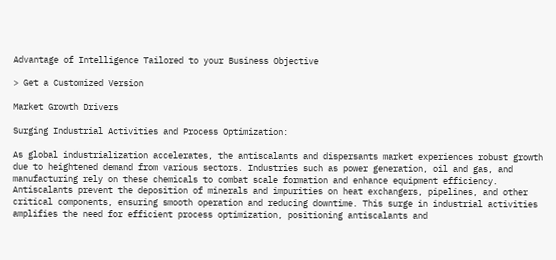Advantage of Intelligence Tailored to your Business Objective

> Get a Customized Version

Market Growth Drivers

Surging Industrial Activities and Process Optimization:

As global industrialization accelerates, the antiscalants and dispersants market experiences robust growth due to heightened demand from various sectors. Industries such as power generation, oil and gas, and manufacturing rely on these chemicals to combat scale formation and enhance equipment efficiency. Antiscalants prevent the deposition of minerals and impurities on heat exchangers, pipelines, and other critical components, ensuring smooth operation and reducing downtime. This surge in industrial activities amplifies the need for efficient process optimization, positioning antiscalants and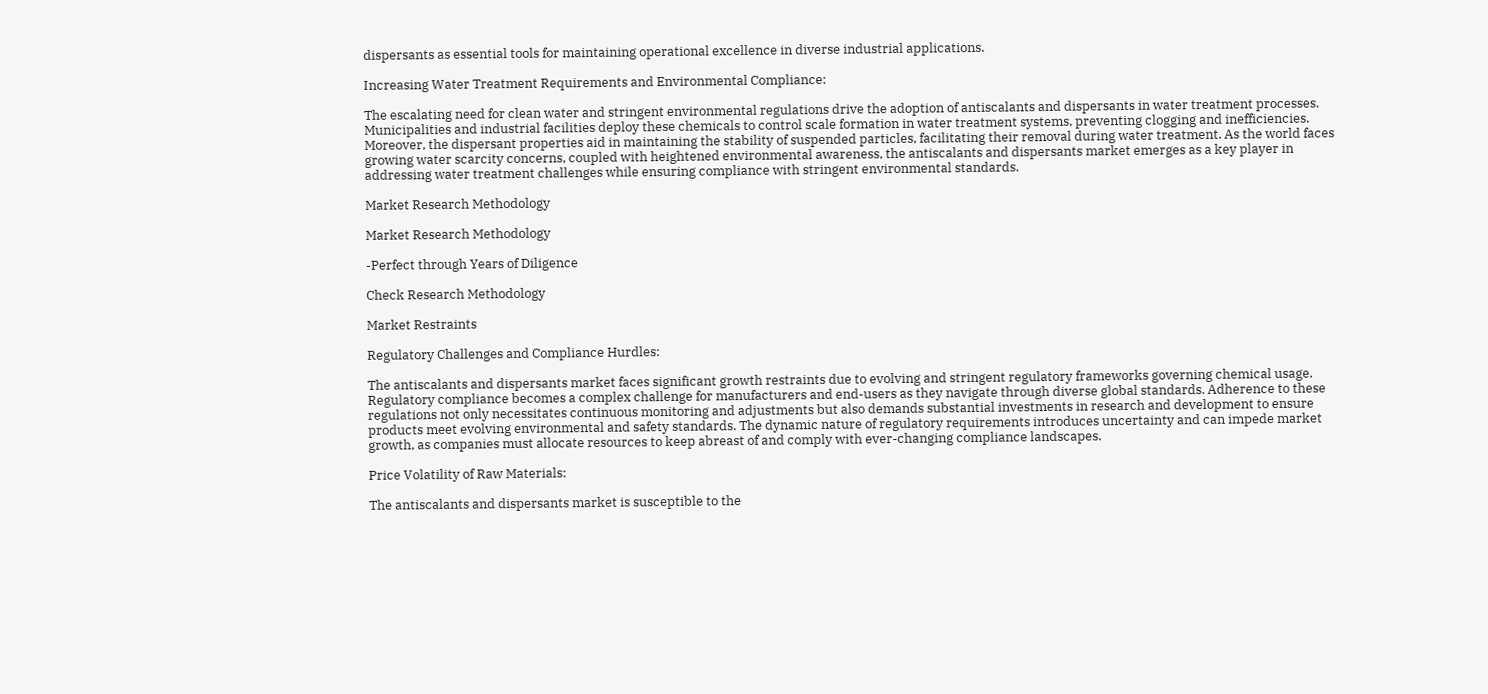dispersants as essential tools for maintaining operational excellence in diverse industrial applications.

Increasing Water Treatment Requirements and Environmental Compliance:

The escalating need for clean water and stringent environmental regulations drive the adoption of antiscalants and dispersants in water treatment processes. Municipalities and industrial facilities deploy these chemicals to control scale formation in water treatment systems, preventing clogging and inefficiencies. Moreover, the dispersant properties aid in maintaining the stability of suspended particles, facilitating their removal during water treatment. As the world faces growing water scarcity concerns, coupled with heightened environmental awareness, the antiscalants and dispersants market emerges as a key player in addressing water treatment challenges while ensuring compliance with stringent environmental standards.

Market Research Methodology

Market Research Methodology

-Perfect through Years of Diligence

Check Research Methodology

Market Restraints

Regulatory Challenges and Compliance Hurdles:

The antiscalants and dispersants market faces significant growth restraints due to evolving and stringent regulatory frameworks governing chemical usage. Regulatory compliance becomes a complex challenge for manufacturers and end-users as they navigate through diverse global standards. Adherence to these regulations not only necessitates continuous monitoring and adjustments but also demands substantial investments in research and development to ensure products meet evolving environmental and safety standards. The dynamic nature of regulatory requirements introduces uncertainty and can impede market growth, as companies must allocate resources to keep abreast of and comply with ever-changing compliance landscapes.

Price Volatility of Raw Materials:

The antiscalants and dispersants market is susceptible to the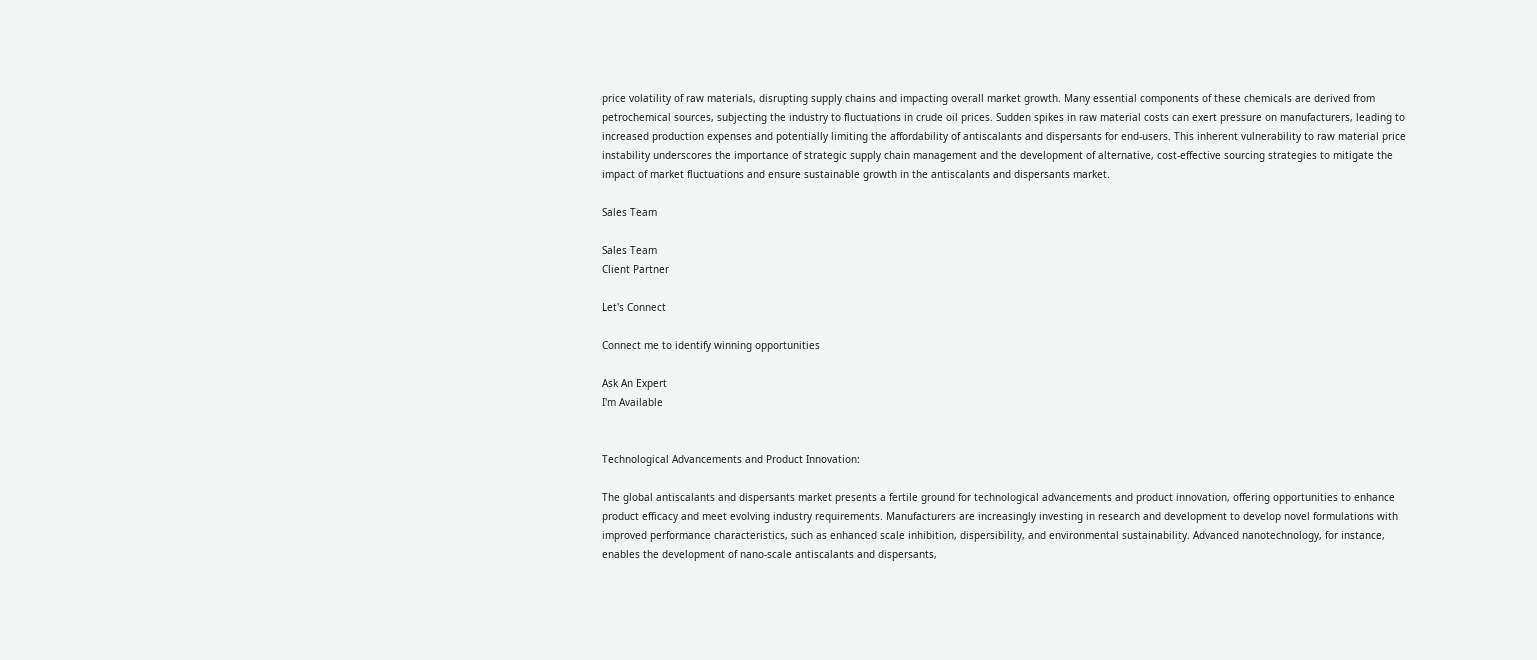price volatility of raw materials, disrupting supply chains and impacting overall market growth. Many essential components of these chemicals are derived from petrochemical sources, subjecting the industry to fluctuations in crude oil prices. Sudden spikes in raw material costs can exert pressure on manufacturers, leading to increased production expenses and potentially limiting the affordability of antiscalants and dispersants for end-users. This inherent vulnerability to raw material price instability underscores the importance of strategic supply chain management and the development of alternative, cost-effective sourcing strategies to mitigate the impact of market fluctuations and ensure sustainable growth in the antiscalants and dispersants market.

Sales Team

Sales Team
Client Partner

Let's Connect

Connect me to identify winning opportunities

Ask An Expert
I'm Available


Technological Advancements and Product Innovation:

The global antiscalants and dispersants market presents a fertile ground for technological advancements and product innovation, offering opportunities to enhance product efficacy and meet evolving industry requirements. Manufacturers are increasingly investing in research and development to develop novel formulations with improved performance characteristics, such as enhanced scale inhibition, dispersibility, and environmental sustainability. Advanced nanotechnology, for instance, enables the development of nano-scale antiscalants and dispersants,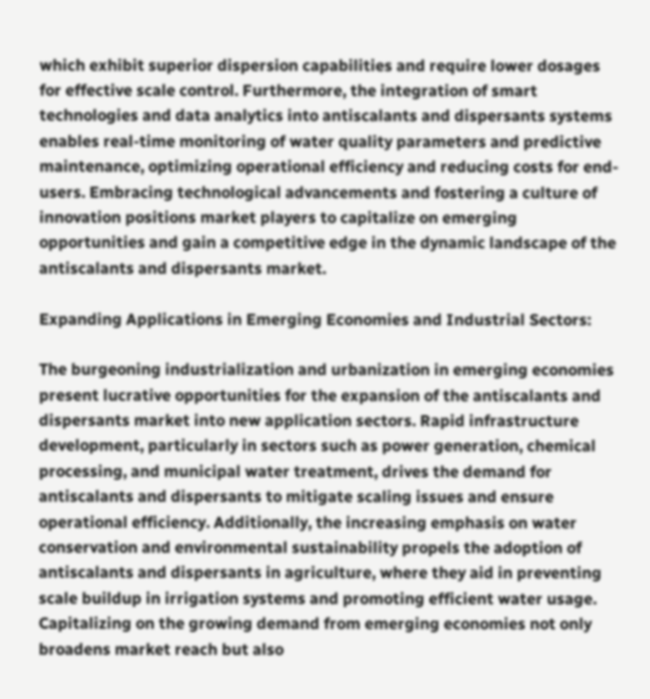which exhibit superior dispersion capabilities and require lower dosages for effective scale control. Furthermore, the integration of smart technologies and data analytics into antiscalants and dispersants systems enables real-time monitoring of water quality parameters and predictive maintenance, optimizing operational efficiency and reducing costs for end-users. Embracing technological advancements and fostering a culture of innovation positions market players to capitalize on emerging opportunities and gain a competitive edge in the dynamic landscape of the antiscalants and dispersants market.

Expanding Applications in Emerging Economies and Industrial Sectors:

The burgeoning industrialization and urbanization in emerging economies present lucrative opportunities for the expansion of the antiscalants and dispersants market into new application sectors. Rapid infrastructure development, particularly in sectors such as power generation, chemical processing, and municipal water treatment, drives the demand for antiscalants and dispersants to mitigate scaling issues and ensure operational efficiency. Additionally, the increasing emphasis on water conservation and environmental sustainability propels the adoption of antiscalants and dispersants in agriculture, where they aid in preventing scale buildup in irrigation systems and promoting efficient water usage. Capitalizing on the growing demand from emerging economies not only broadens market reach but also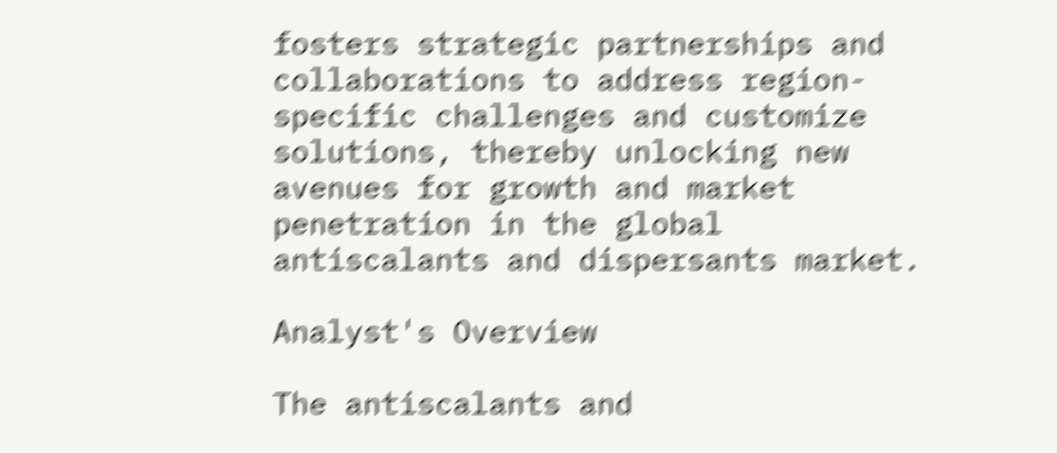fosters strategic partnerships and collaborations to address region-specific challenges and customize solutions, thereby unlocking new avenues for growth and market penetration in the global antiscalants and dispersants market.

Analyst's Overview

The antiscalants and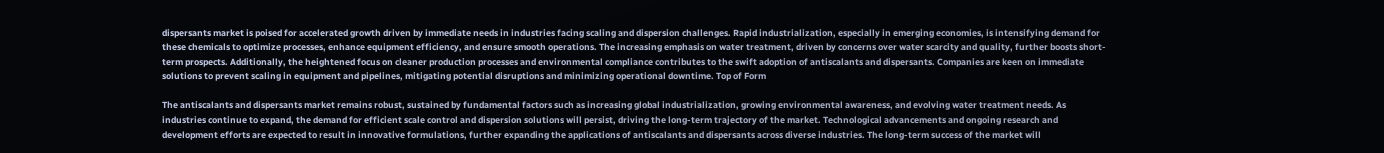dispersants market is poised for accelerated growth driven by immediate needs in industries facing scaling and dispersion challenges. Rapid industrialization, especially in emerging economies, is intensifying demand for these chemicals to optimize processes, enhance equipment efficiency, and ensure smooth operations. The increasing emphasis on water treatment, driven by concerns over water scarcity and quality, further boosts short-term prospects. Additionally, the heightened focus on cleaner production processes and environmental compliance contributes to the swift adoption of antiscalants and dispersants. Companies are keen on immediate solutions to prevent scaling in equipment and pipelines, mitigating potential disruptions and minimizing operational downtime. Top of Form

The antiscalants and dispersants market remains robust, sustained by fundamental factors such as increasing global industrialization, growing environmental awareness, and evolving water treatment needs. As industries continue to expand, the demand for efficient scale control and dispersion solutions will persist, driving the long-term trajectory of the market. Technological advancements and ongoing research and development efforts are expected to result in innovative formulations, further expanding the applications of antiscalants and dispersants across diverse industries. The long-term success of the market will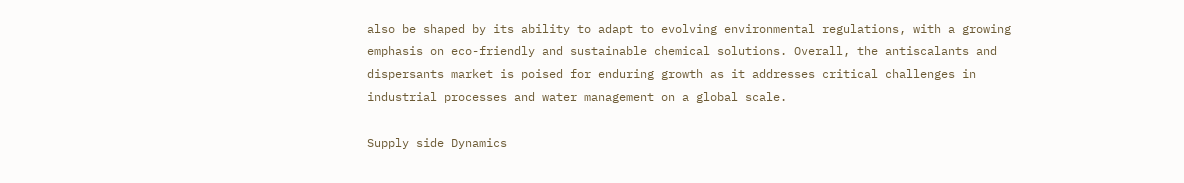also be shaped by its ability to adapt to evolving environmental regulations, with a growing emphasis on eco-friendly and sustainable chemical solutions. Overall, the antiscalants and dispersants market is poised for enduring growth as it addresses critical challenges in industrial processes and water management on a global scale.

Supply side Dynamics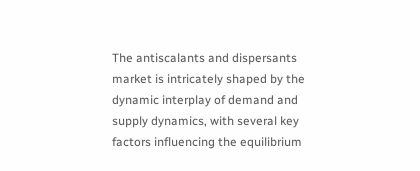The antiscalants and dispersants market is intricately shaped by the dynamic interplay of demand and supply dynamics, with several key factors influencing the equilibrium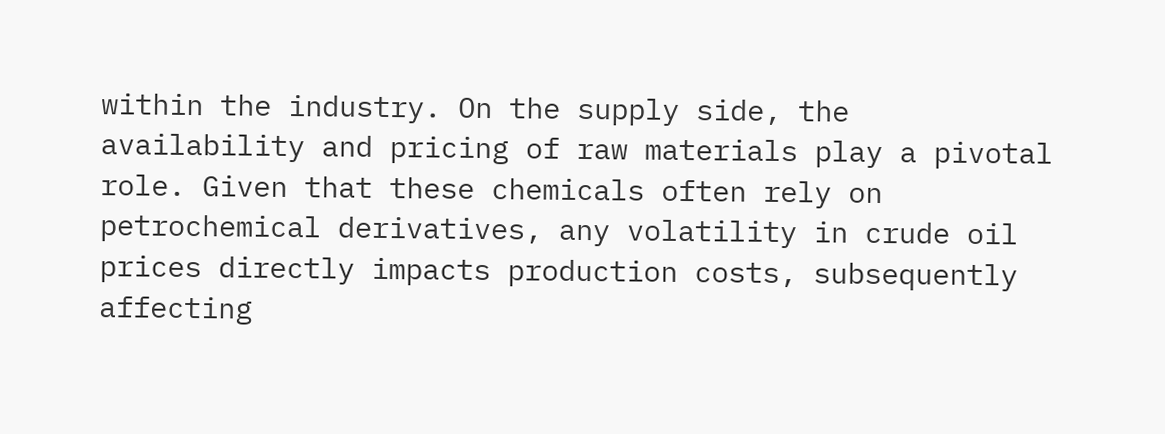within the industry. On the supply side, the availability and pricing of raw materials play a pivotal role. Given that these chemicals often rely on petrochemical derivatives, any volatility in crude oil prices directly impacts production costs, subsequently affecting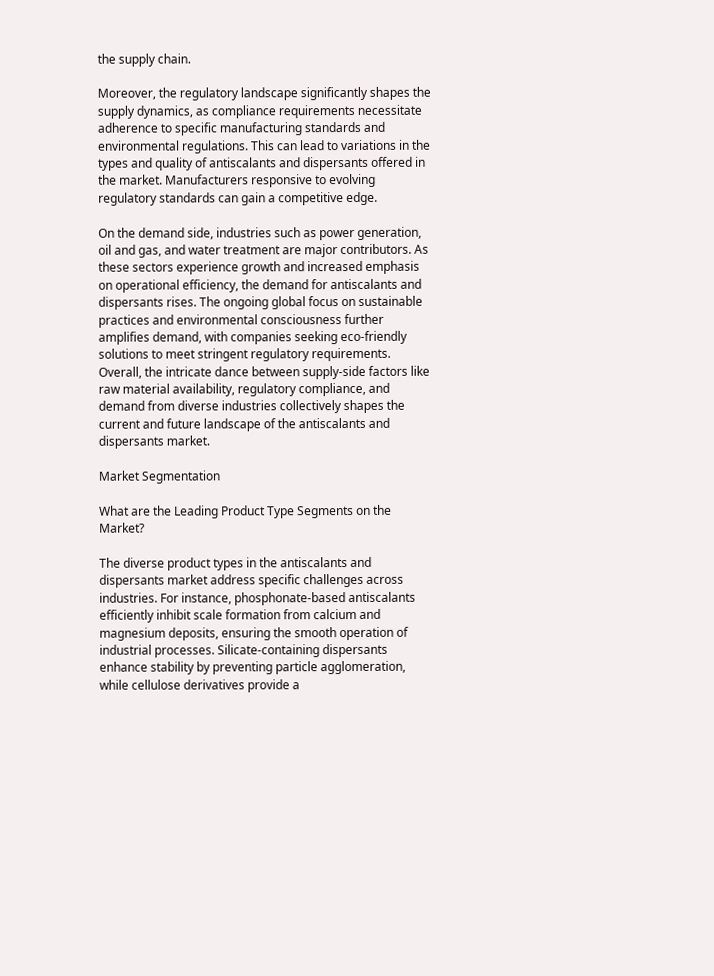the supply chain.

Moreover, the regulatory landscape significantly shapes the supply dynamics, as compliance requirements necessitate adherence to specific manufacturing standards and environmental regulations. This can lead to variations in the types and quality of antiscalants and dispersants offered in the market. Manufacturers responsive to evolving regulatory standards can gain a competitive edge.

On the demand side, industries such as power generation, oil and gas, and water treatment are major contributors. As these sectors experience growth and increased emphasis on operational efficiency, the demand for antiscalants and dispersants rises. The ongoing global focus on sustainable practices and environmental consciousness further amplifies demand, with companies seeking eco-friendly solutions to meet stringent regulatory requirements. Overall, the intricate dance between supply-side factors like raw material availability, regulatory compliance, and demand from diverse industries collectively shapes the current and future landscape of the antiscalants and dispersants market.

Market Segmentation

What are the Leading Product Type Segments on the Market?

The diverse product types in the antiscalants and dispersants market address specific challenges across industries. For instance, phosphonate-based antiscalants efficiently inhibit scale formation from calcium and magnesium deposits, ensuring the smooth operation of industrial processes. Silicate-containing dispersants enhance stability by preventing particle agglomeration, while cellulose derivatives provide a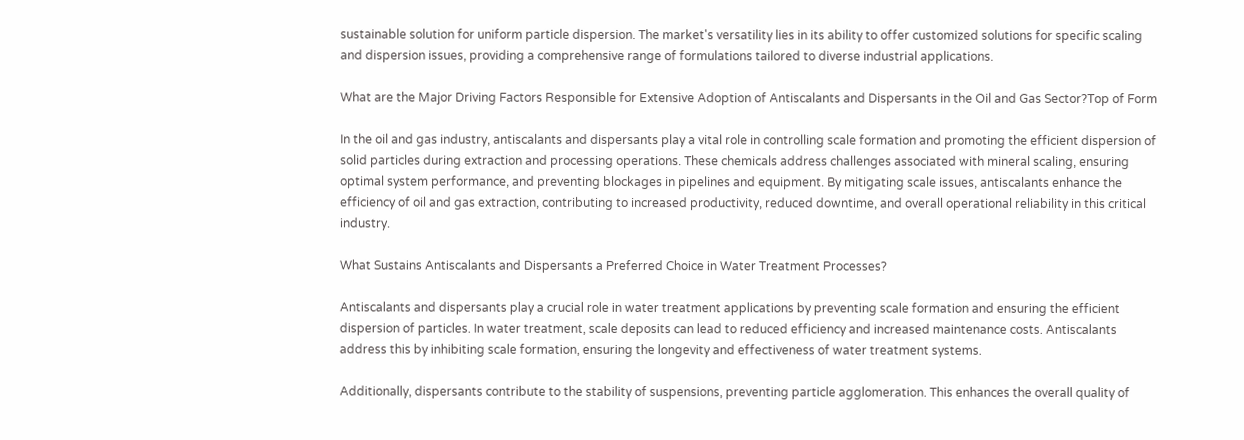sustainable solution for uniform particle dispersion. The market's versatility lies in its ability to offer customized solutions for specific scaling and dispersion issues, providing a comprehensive range of formulations tailored to diverse industrial applications.

What are the Major Driving Factors Responsible for Extensive Adoption of Antiscalants and Dispersants in the Oil and Gas Sector?Top of Form

In the oil and gas industry, antiscalants and dispersants play a vital role in controlling scale formation and promoting the efficient dispersion of solid particles during extraction and processing operations. These chemicals address challenges associated with mineral scaling, ensuring optimal system performance, and preventing blockages in pipelines and equipment. By mitigating scale issues, antiscalants enhance the efficiency of oil and gas extraction, contributing to increased productivity, reduced downtime, and overall operational reliability in this critical industry.

What Sustains Antiscalants and Dispersants a Preferred Choice in Water Treatment Processes?

Antiscalants and dispersants play a crucial role in water treatment applications by preventing scale formation and ensuring the efficient dispersion of particles. In water treatment, scale deposits can lead to reduced efficiency and increased maintenance costs. Antiscalants address this by inhibiting scale formation, ensuring the longevity and effectiveness of water treatment systems.

Additionally, dispersants contribute to the stability of suspensions, preventing particle agglomeration. This enhances the overall quality of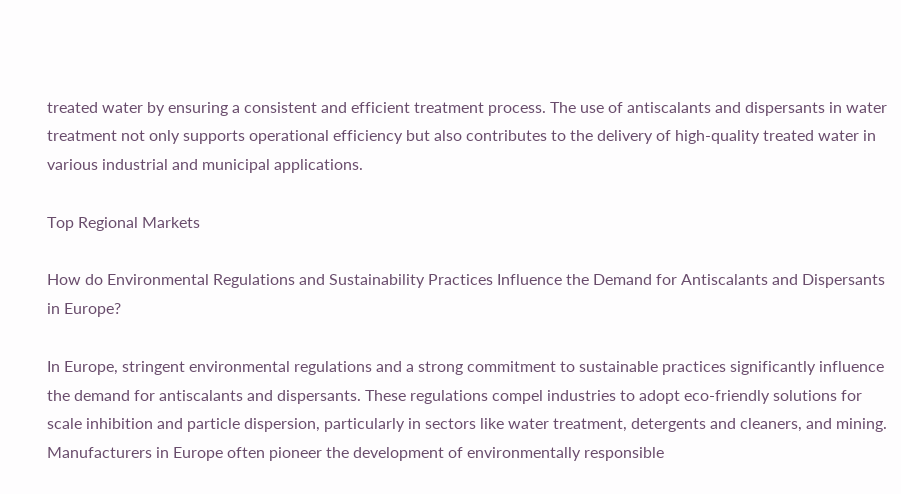treated water by ensuring a consistent and efficient treatment process. The use of antiscalants and dispersants in water treatment not only supports operational efficiency but also contributes to the delivery of high-quality treated water in various industrial and municipal applications.

Top Regional Markets

How do Environmental Regulations and Sustainability Practices Influence the Demand for Antiscalants and Dispersants in Europe?

In Europe, stringent environmental regulations and a strong commitment to sustainable practices significantly influence the demand for antiscalants and dispersants. These regulations compel industries to adopt eco-friendly solutions for scale inhibition and particle dispersion, particularly in sectors like water treatment, detergents and cleaners, and mining. Manufacturers in Europe often pioneer the development of environmentally responsible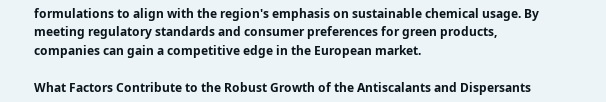formulations to align with the region's emphasis on sustainable chemical usage. By meeting regulatory standards and consumer preferences for green products, companies can gain a competitive edge in the European market.

What Factors Contribute to the Robust Growth of the Antiscalants and Dispersants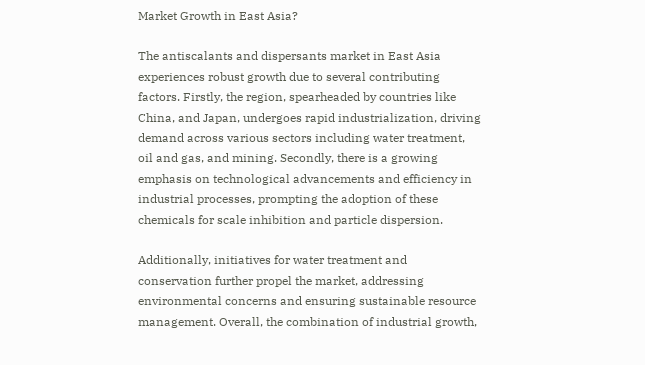Market Growth in East Asia?

The antiscalants and dispersants market in East Asia experiences robust growth due to several contributing factors. Firstly, the region, spearheaded by countries like China, and Japan, undergoes rapid industrialization, driving demand across various sectors including water treatment, oil and gas, and mining. Secondly, there is a growing emphasis on technological advancements and efficiency in industrial processes, prompting the adoption of these chemicals for scale inhibition and particle dispersion.

Additionally, initiatives for water treatment and conservation further propel the market, addressing environmental concerns and ensuring sustainable resource management. Overall, the combination of industrial growth,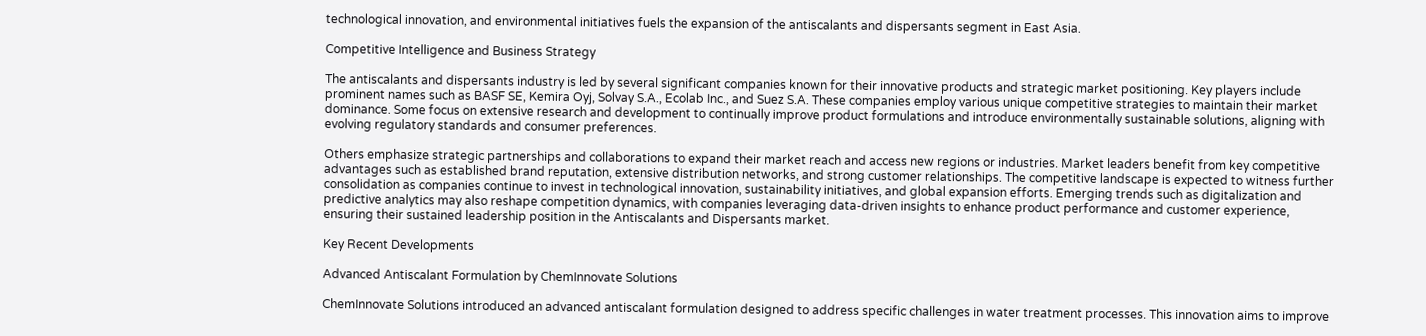technological innovation, and environmental initiatives fuels the expansion of the antiscalants and dispersants segment in East Asia.

Competitive Intelligence and Business Strategy

The antiscalants and dispersants industry is led by several significant companies known for their innovative products and strategic market positioning. Key players include prominent names such as BASF SE, Kemira Oyj, Solvay S.A., Ecolab Inc., and Suez S.A. These companies employ various unique competitive strategies to maintain their market dominance. Some focus on extensive research and development to continually improve product formulations and introduce environmentally sustainable solutions, aligning with evolving regulatory standards and consumer preferences.

Others emphasize strategic partnerships and collaborations to expand their market reach and access new regions or industries. Market leaders benefit from key competitive advantages such as established brand reputation, extensive distribution networks, and strong customer relationships. The competitive landscape is expected to witness further consolidation as companies continue to invest in technological innovation, sustainability initiatives, and global expansion efforts. Emerging trends such as digitalization and predictive analytics may also reshape competition dynamics, with companies leveraging data-driven insights to enhance product performance and customer experience, ensuring their sustained leadership position in the Antiscalants and Dispersants market.

Key Recent Developments

Advanced Antiscalant Formulation by ChemInnovate Solutions

ChemInnovate Solutions introduced an advanced antiscalant formulation designed to address specific challenges in water treatment processes. This innovation aims to improve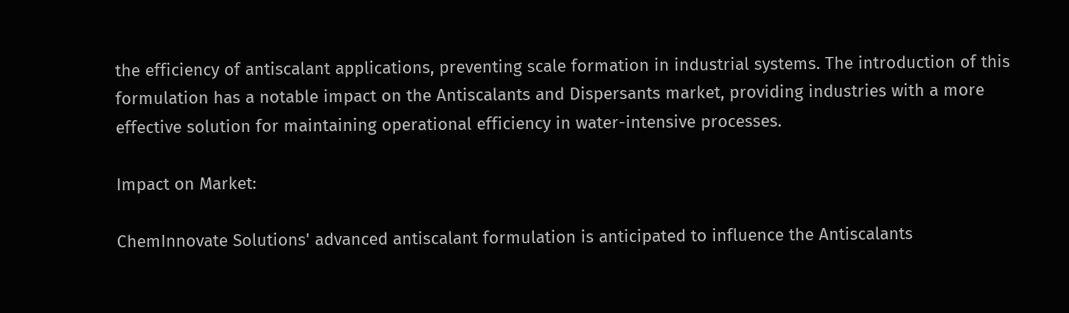the efficiency of antiscalant applications, preventing scale formation in industrial systems. The introduction of this formulation has a notable impact on the Antiscalants and Dispersants market, providing industries with a more effective solution for maintaining operational efficiency in water-intensive processes.

Impact on Market:

ChemInnovate Solutions' advanced antiscalant formulation is anticipated to influence the Antiscalants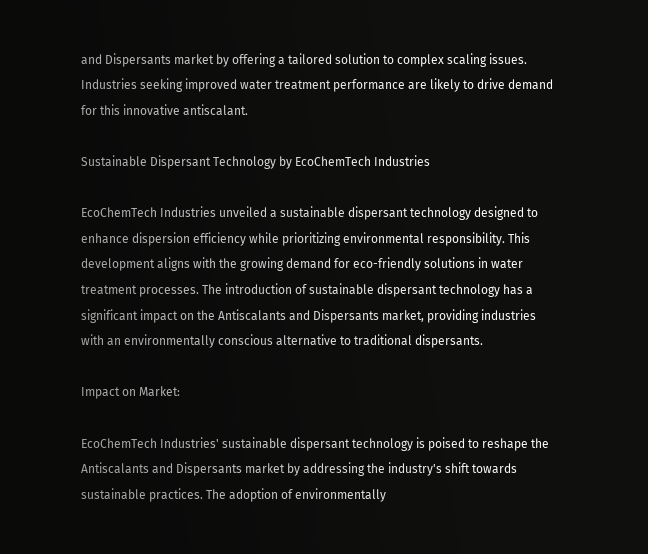and Dispersants market by offering a tailored solution to complex scaling issues. Industries seeking improved water treatment performance are likely to drive demand for this innovative antiscalant.

Sustainable Dispersant Technology by EcoChemTech Industries

EcoChemTech Industries unveiled a sustainable dispersant technology designed to enhance dispersion efficiency while prioritizing environmental responsibility. This development aligns with the growing demand for eco-friendly solutions in water treatment processes. The introduction of sustainable dispersant technology has a significant impact on the Antiscalants and Dispersants market, providing industries with an environmentally conscious alternative to traditional dispersants.

Impact on Market:

EcoChemTech Industries' sustainable dispersant technology is poised to reshape the Antiscalants and Dispersants market by addressing the industry's shift towards sustainable practices. The adoption of environmentally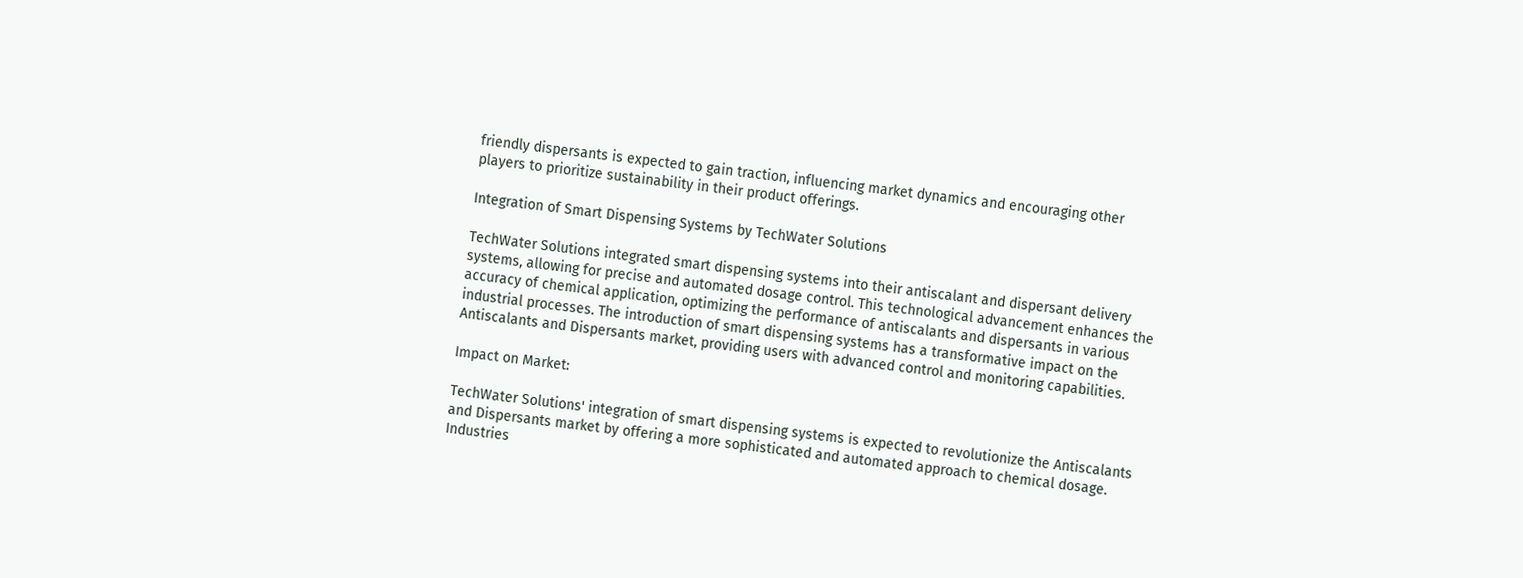friendly dispersants is expected to gain traction, influencing market dynamics and encouraging other players to prioritize sustainability in their product offerings.

Integration of Smart Dispensing Systems by TechWater Solutions

TechWater Solutions integrated smart dispensing systems into their antiscalant and dispersant delivery systems, allowing for precise and automated dosage control. This technological advancement enhances the accuracy of chemical application, optimizing the performance of antiscalants and dispersants in various industrial processes. The introduction of smart dispensing systems has a transformative impact on the Antiscalants and Dispersants market, providing users with advanced control and monitoring capabilities.

Impact on Market:

TechWater Solutions' integration of smart dispensing systems is expected to revolutionize the Antiscalants and Dispersants market by offering a more sophisticated and automated approach to chemical dosage. Industries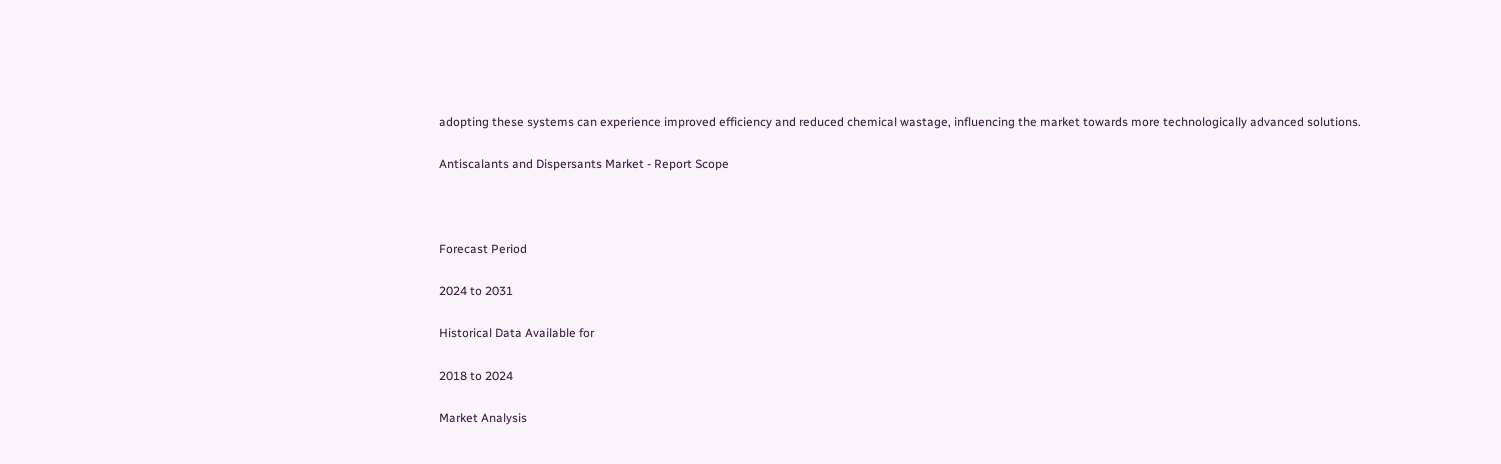adopting these systems can experience improved efficiency and reduced chemical wastage, influencing the market towards more technologically advanced solutions.

Antiscalants and Dispersants Market - Report Scope



Forecast Period

2024 to 2031

Historical Data Available for

2018 to 2024

Market Analysis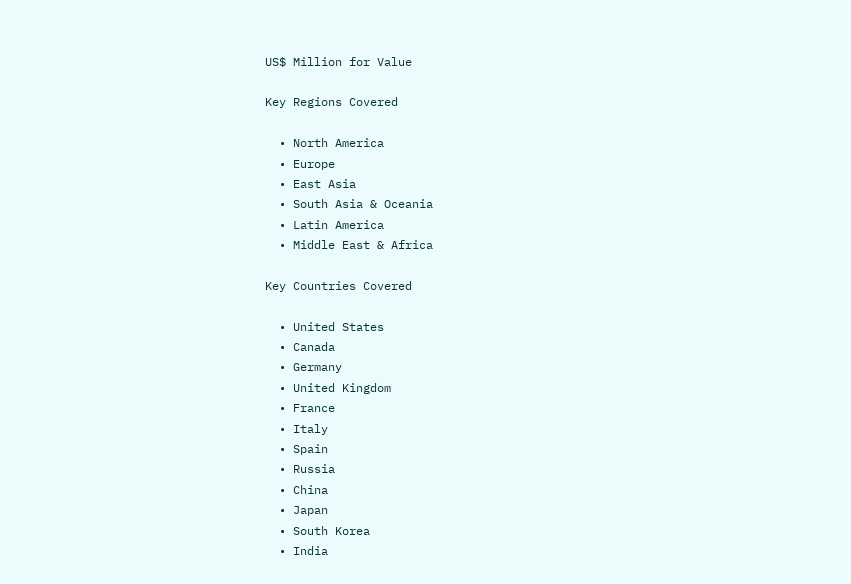US$ Million for Value

Key Regions Covered

  • North America
  • Europe
  • East Asia
  • South Asia & Oceania
  • Latin America
  • Middle East & Africa

Key Countries Covered

  • United States
  • Canada
  • Germany
  • United Kingdom
  • France
  • Italy
  • Spain
  • Russia
  • China
  • Japan
  • South Korea
  • India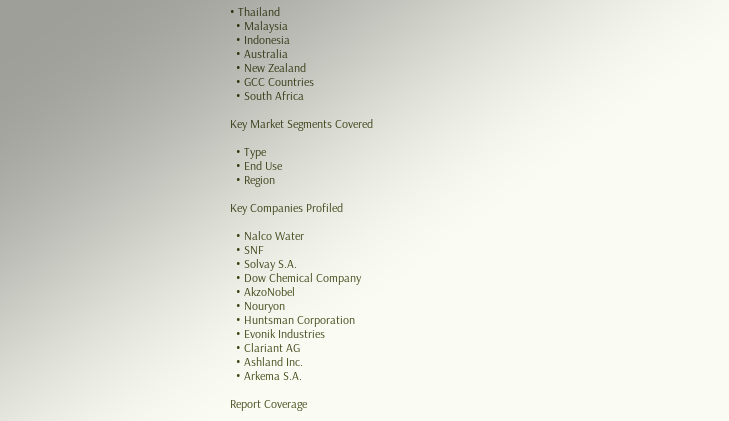• Thailand
  • Malaysia
  • Indonesia
  • Australia
  • New Zealand
  • GCC Countries
  • South Africa

Key Market Segments Covered

  • Type
  • End Use
  • Region

Key Companies Profiled

  • Nalco Water
  • SNF
  • Solvay S.A.
  • Dow Chemical Company
  • AkzoNobel
  • Nouryon
  • Huntsman Corporation
  • Evonik Industries
  • Clariant AG
  • Ashland Inc.
  • Arkema S.A.

Report Coverage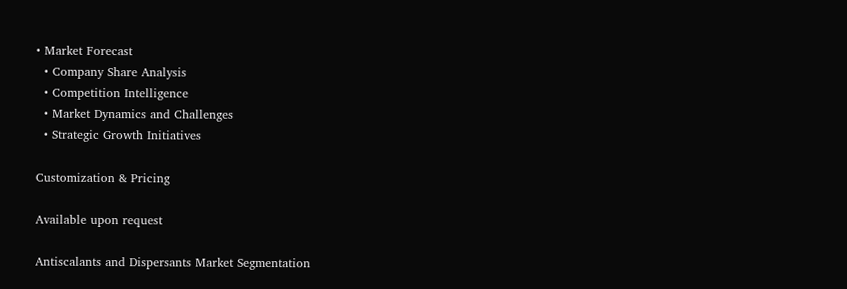• Market Forecast
  • Company Share Analysis
  • Competition Intelligence
  • Market Dynamics and Challenges
  • Strategic Growth Initiatives

Customization & Pricing

Available upon request

Antiscalants and Dispersants Market Segmentation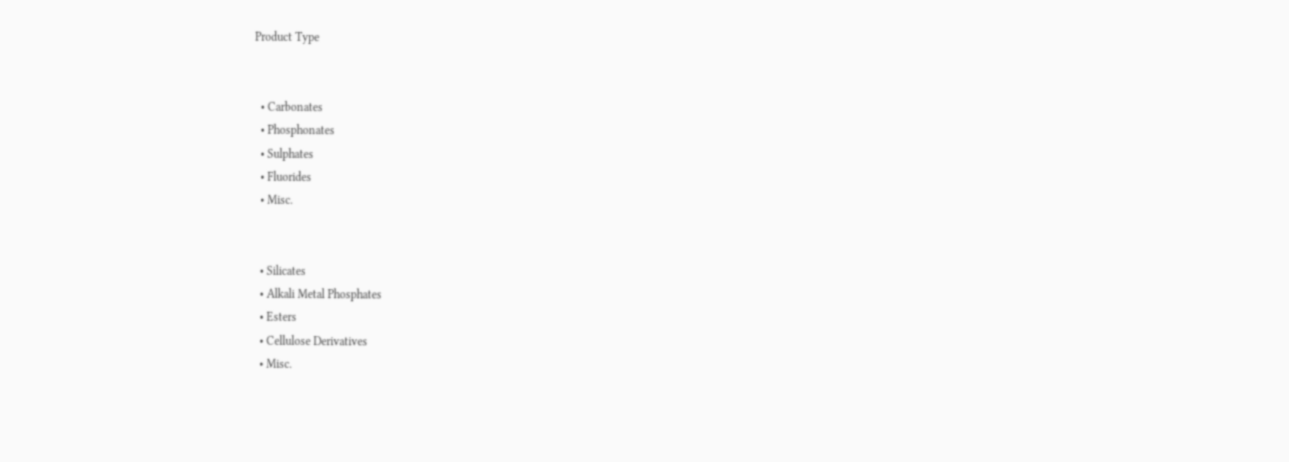Product Type


  • Carbonates
  • Phosphonates
  • Sulphates
  • Fluorides
  • Misc.


  • Silicates
  • Alkali Metal Phosphates
  • Esters
  • Cellulose Derivatives
  • Misc.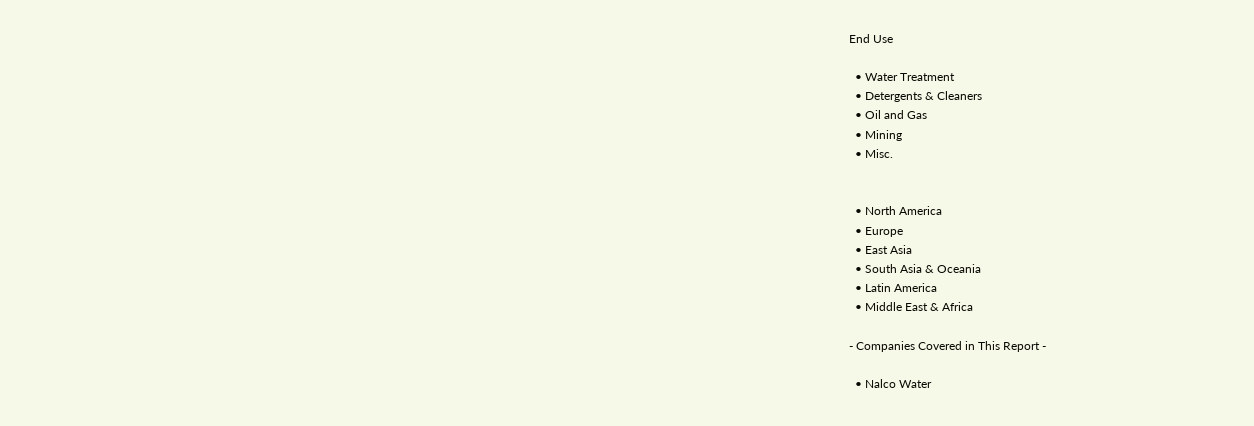End Use

  • Water Treatment
  • Detergents & Cleaners
  • Oil and Gas
  • Mining
  • Misc.


  • North America
  • Europe
  • East Asia
  • South Asia & Oceania
  • Latin America
  • Middle East & Africa

- Companies Covered in This Report -

  • Nalco Water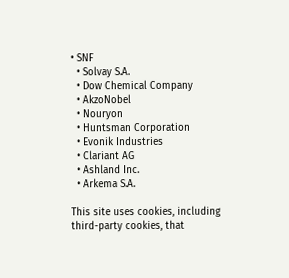• SNF
  • Solvay S.A.
  • Dow Chemical Company
  • AkzoNobel
  • Nouryon
  • Huntsman Corporation
  • Evonik Industries
  • Clariant AG
  • Ashland Inc.
  • Arkema S.A.

This site uses cookies, including third-party cookies, that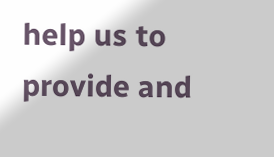help us to provide and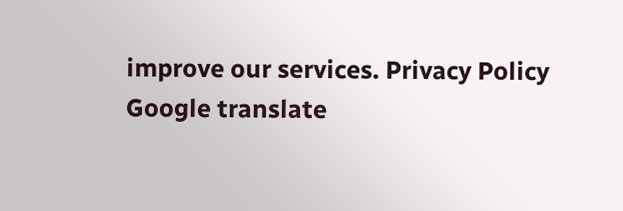improve our services. Privacy Policy
Google translate